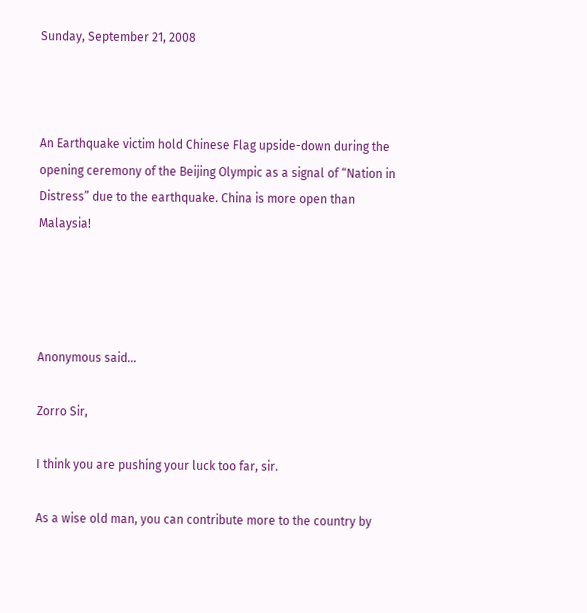Sunday, September 21, 2008



An Earthquake victim hold Chinese Flag upside-down during the opening ceremony of the Beijing Olympic as a signal of “Nation in Distress” due to the earthquake. China is more open than Malaysia!




Anonymous said...

Zorro Sir,

I think you are pushing your luck too far, sir.

As a wise old man, you can contribute more to the country by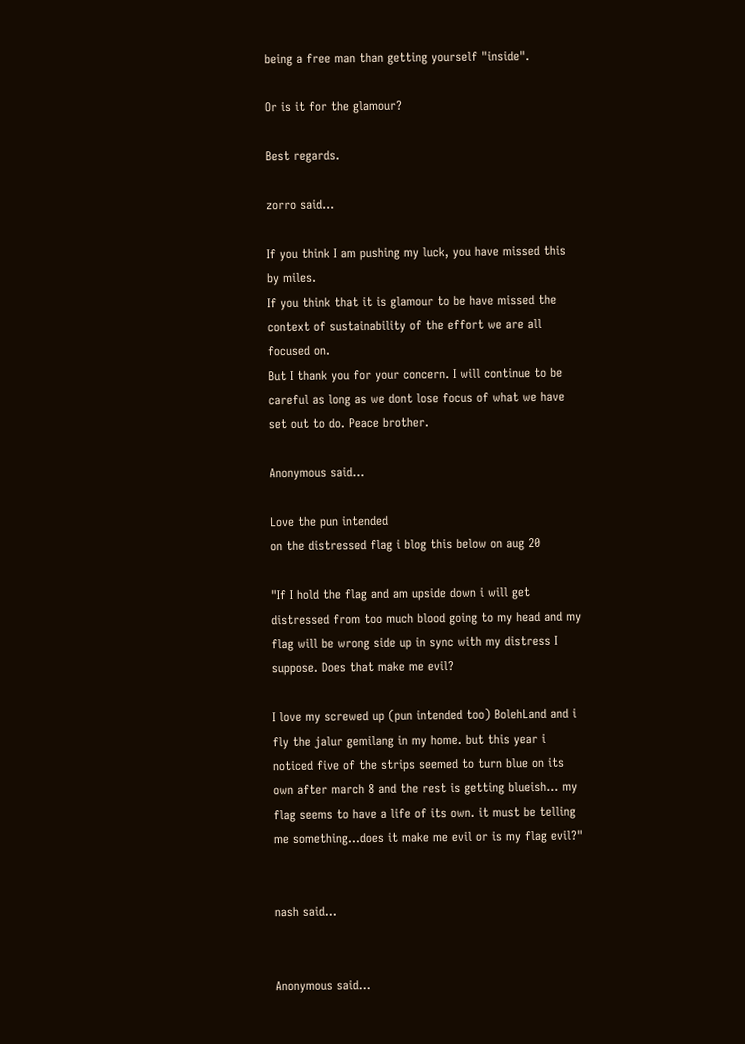being a free man than getting yourself "inside".

Or is it for the glamour?

Best regards.

zorro said...

If you think I am pushing my luck, you have missed this by miles.
If you think that it is glamour to be have missed the context of sustainability of the effort we are all focused on.
But I thank you for your concern. I will continue to be careful as long as we dont lose focus of what we have set out to do. Peace brother.

Anonymous said...

Love the pun intended
on the distressed flag i blog this below on aug 20

"If I hold the flag and am upside down i will get distressed from too much blood going to my head and my flag will be wrong side up in sync with my distress I suppose. Does that make me evil?

I love my screwed up (pun intended too) BolehLand and i fly the jalur gemilang in my home. but this year i noticed five of the strips seemed to turn blue on its own after march 8 and the rest is getting blueish... my flag seems to have a life of its own. it must be telling me something...does it make me evil or is my flag evil?"


nash said...


Anonymous said...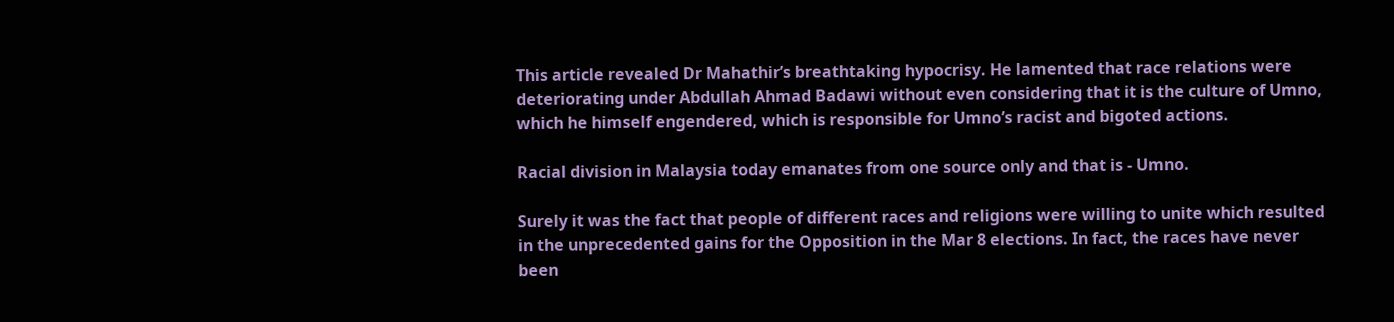This article revealed Dr Mahathir’s breathtaking hypocrisy. He lamented that race relations were deteriorating under Abdullah Ahmad Badawi without even considering that it is the culture of Umno, which he himself engendered, which is responsible for Umno’s racist and bigoted actions.

Racial division in Malaysia today emanates from one source only and that is - Umno.

Surely it was the fact that people of different races and religions were willing to unite which resulted in the unprecedented gains for the Opposition in the Mar 8 elections. In fact, the races have never been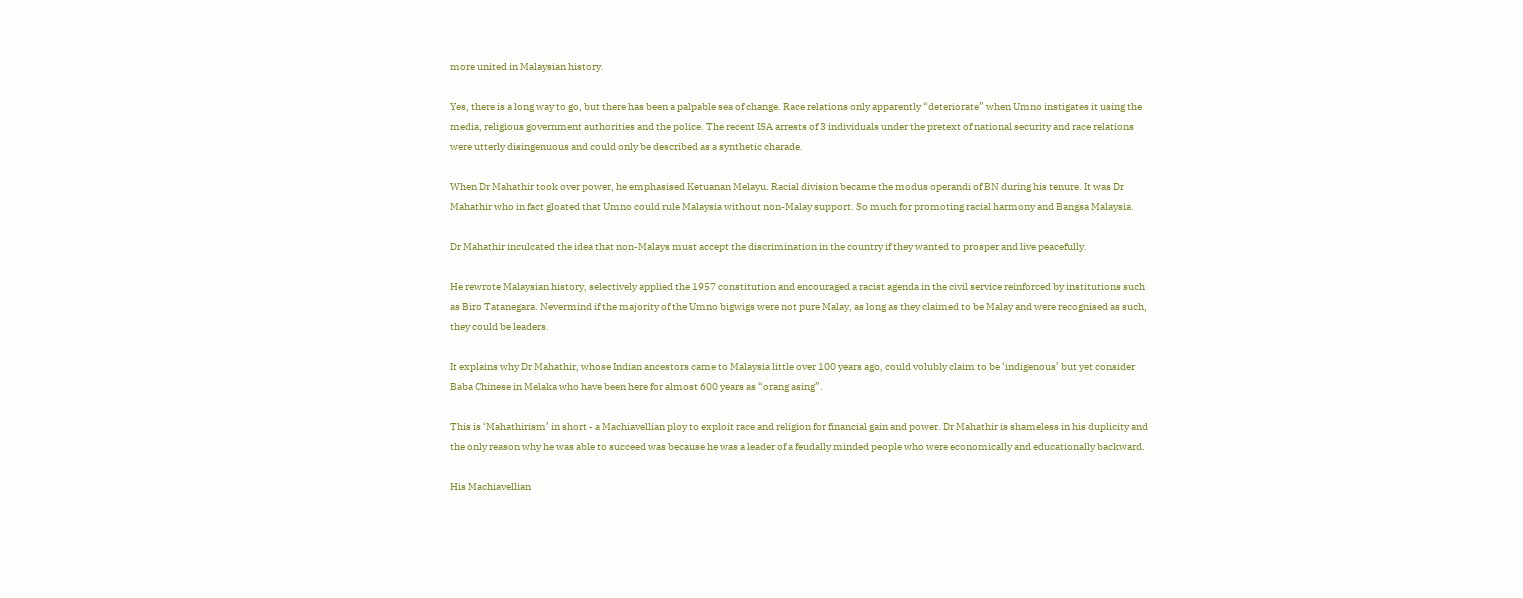more united in Malaysian history.

Yes, there is a long way to go, but there has been a palpable sea of change. Race relations only apparently “deteriorate” when Umno instigates it using the media, religious government authorities and the police. The recent ISA arrests of 3 individuals under the pretext of national security and race relations were utterly disingenuous and could only be described as a synthetic charade.

When Dr Mahathir took over power, he emphasised Ketuanan Melayu. Racial division became the modus operandi of BN during his tenure. It was Dr Mahathir who in fact gloated that Umno could rule Malaysia without non-Malay support. So much for promoting racial harmony and Bangsa Malaysia.

Dr Mahathir inculcated the idea that non-Malays must accept the discrimination in the country if they wanted to prosper and live peacefully.

He rewrote Malaysian history, selectively applied the 1957 constitution and encouraged a racist agenda in the civil service reinforced by institutions such as Biro Tatanegara. Nevermind if the majority of the Umno bigwigs were not pure Malay, as long as they claimed to be Malay and were recognised as such, they could be leaders.

It explains why Dr Mahathir, whose Indian ancestors came to Malaysia little over 100 years ago, could volubly claim to be ‘indigenous’ but yet consider Baba Chinese in Melaka who have been here for almost 600 years as “orang asing”.

This is ‘Mahathirism’ in short - a Machiavellian ploy to exploit race and religion for financial gain and power. Dr Mahathir is shameless in his duplicity and the only reason why he was able to succeed was because he was a leader of a feudally minded people who were economically and educationally backward.

His Machiavellian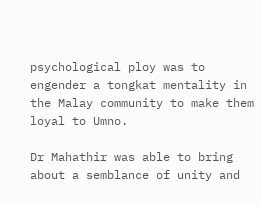psychological ploy was to engender a tongkat mentality in the Malay community to make them loyal to Umno.

Dr Mahathir was able to bring about a semblance of unity and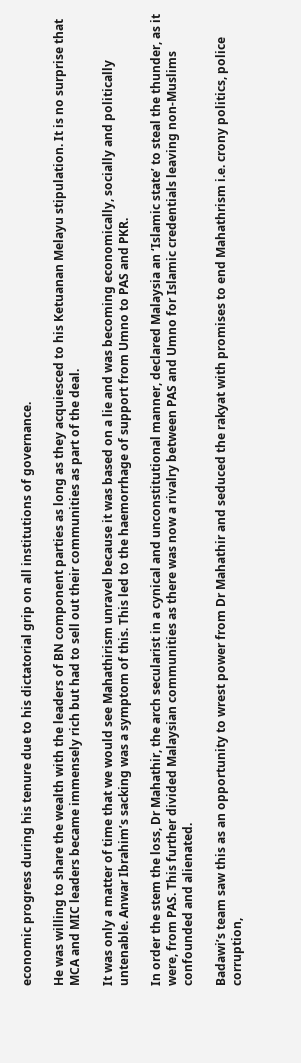economic progress during his tenure due to his dictatorial grip on all institutions of governance.

He was willing to share the wealth with the leaders of BN component parties as long as they acquiesced to his Ketuanan Melayu stipulation. It is no surprise that MCA and MIC leaders became immensely rich but had to sell out their communities as part of the deal.

It was only a matter of time that we would see Mahathirism unravel because it was based on a lie and was becoming economically, socially and politically untenable. Anwar Ibrahim’s sacking was a symptom of this. This led to the haemorrhage of support from Umno to PAS and PKR.

In order the stem the loss, Dr Mahathir, the arch secularist in a cynical and unconstitutional manner, declared Malaysia an ‘Islamic state’ to steal the thunder, as it were, from PAS. This further divided Malaysian communities as there was now a rivalry between PAS and Umno for Islamic credentials leaving non-Muslims confounded and alienated.

Badawi’s team saw this as an opportunity to wrest power from Dr Mahathir and seduced the rakyat with promises to end Mahathrism i.e. crony politics, police corruption,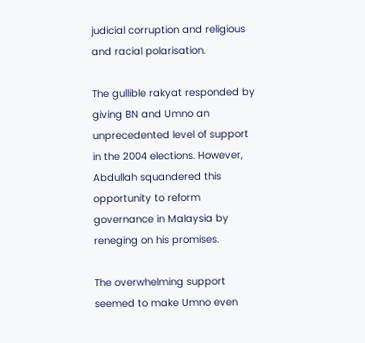judicial corruption and religious and racial polarisation.

The gullible rakyat responded by giving BN and Umno an unprecedented level of support in the 2004 elections. However, Abdullah squandered this opportunity to reform governance in Malaysia by reneging on his promises.

The overwhelming support seemed to make Umno even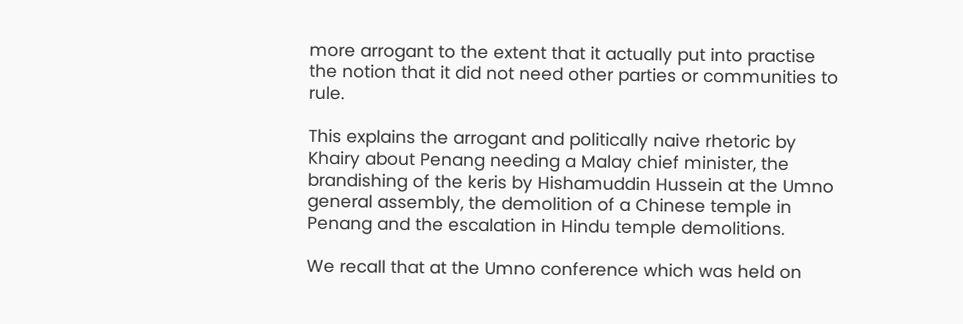more arrogant to the extent that it actually put into practise the notion that it did not need other parties or communities to rule.

This explains the arrogant and politically naive rhetoric by Khairy about Penang needing a Malay chief minister, the brandishing of the keris by Hishamuddin Hussein at the Umno general assembly, the demolition of a Chinese temple in Penang and the escalation in Hindu temple demolitions.

We recall that at the Umno conference which was held on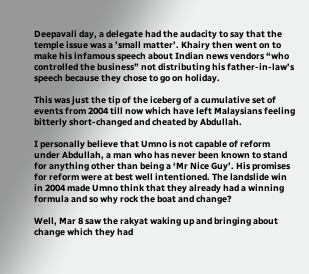Deepavali day, a delegate had the audacity to say that the temple issue was a ’small matter’. Khairy then went on to make his infamous speech about Indian news vendors “who controlled the business” not distributing his father-in-law’s speech because they chose to go on holiday.

This was just the tip of the iceberg of a cumulative set of events from 2004 till now which have left Malaysians feeling bitterly short-changed and cheated by Abdullah.

I personally believe that Umno is not capable of reform under Abdullah, a man who has never been known to stand for anything other than being a ‘Mr Nice Guy’. His promises for reform were at best well intentioned. The landslide win in 2004 made Umno think that they already had a winning formula and so why rock the boat and change?

Well, Mar 8 saw the rakyat waking up and bringing about change which they had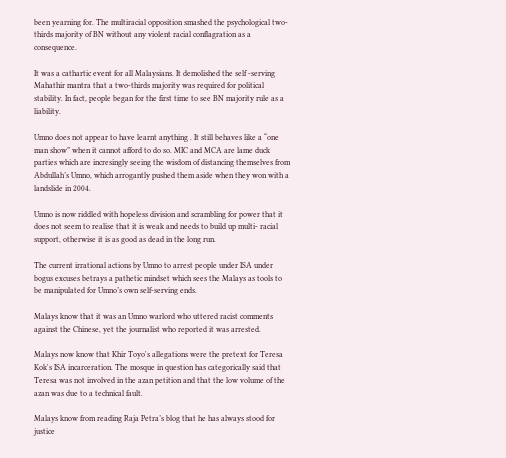been yearning for. The multiracial opposition smashed the psychological two-thirds majority of BN without any violent racial conflagration as a consequence.

It was a cathartic event for all Malaysians. It demolished the self -serving Mahathir mantra that a two-thirds majority was required for political stability. In fact, people began for the first time to see BN majority rule as a liability.

Umno does not appear to have learnt anything . It still behaves like a “one man show” when it cannot afford to do so. MIC and MCA are lame duck parties which are incresingly seeing the wisdom of distancing themselves from Abdullah’s Umno, which arrogantly pushed them aside when they won with a landslide in 2004.

Umno is now riddled with hopeless division and scrambling for power that it does not seem to realise that it is weak and needs to build up multi- racial support, otherwise it is as good as dead in the long run.

The current irrational actions by Umno to arrest people under ISA under bogus excuses betrays a pathetic mindset which sees the Malays as tools to be manipulated for Umno’s own self-serving ends.

Malays know that it was an Umno warlord who uttered racist comments against the Chinese, yet the journalist who reported it was arrested.

Malays now know that Khir Toyo's allegations were the pretext for Teresa Kok's ISA incarceration. The mosque in question has categorically said that Teresa was not involved in the azan petition and that the low volume of the azan was due to a technical fault.

Malays know from reading Raja Petra’s blog that he has always stood for justice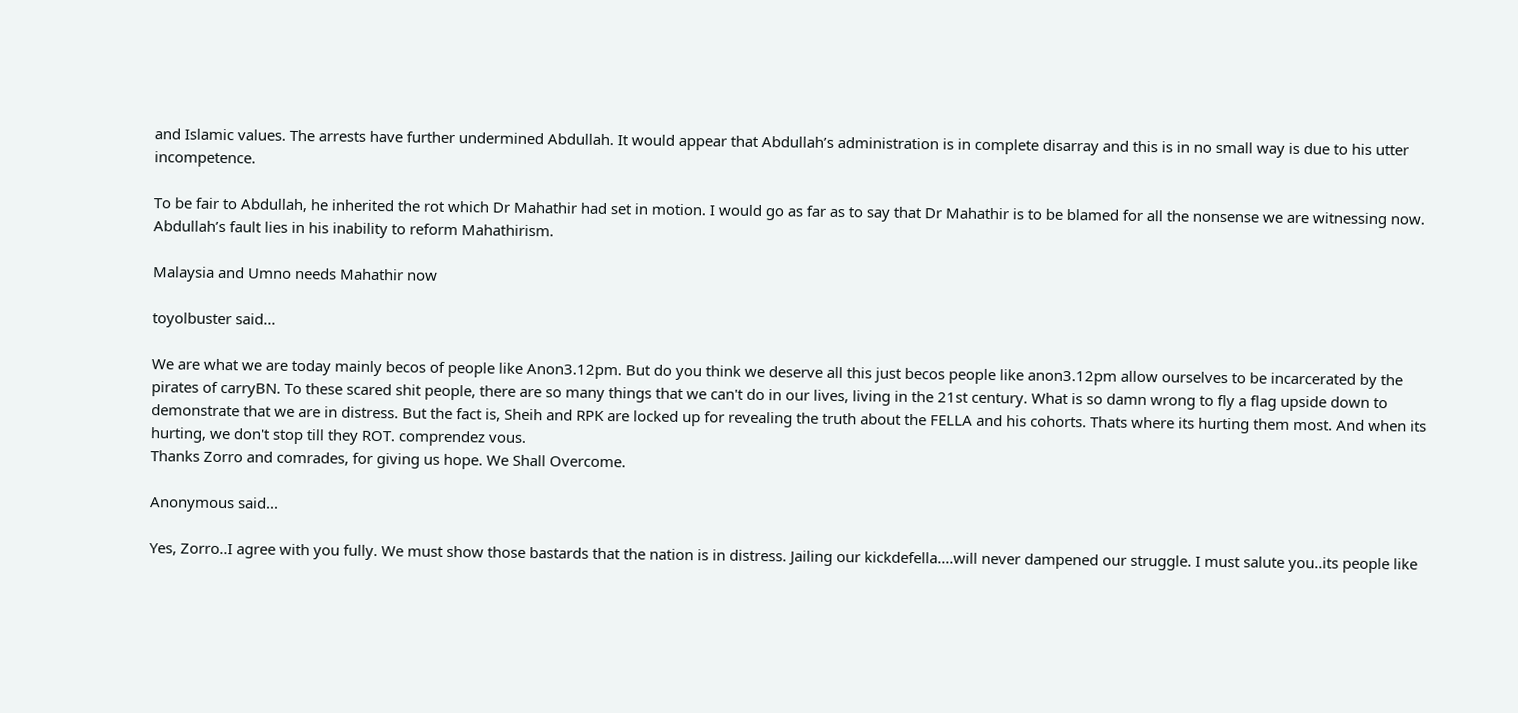and Islamic values. The arrests have further undermined Abdullah. It would appear that Abdullah’s administration is in complete disarray and this is in no small way is due to his utter incompetence.

To be fair to Abdullah, he inherited the rot which Dr Mahathir had set in motion. I would go as far as to say that Dr Mahathir is to be blamed for all the nonsense we are witnessing now. Abdullah’s fault lies in his inability to reform Mahathirism.

Malaysia and Umno needs Mahathir now

toyolbuster said...

We are what we are today mainly becos of people like Anon3.12pm. But do you think we deserve all this just becos people like anon3.12pm allow ourselves to be incarcerated by the pirates of carryBN. To these scared shit people, there are so many things that we can't do in our lives, living in the 21st century. What is so damn wrong to fly a flag upside down to demonstrate that we are in distress. But the fact is, Sheih and RPK are locked up for revealing the truth about the FELLA and his cohorts. Thats where its hurting them most. And when its hurting, we don't stop till they ROT. comprendez vous.
Thanks Zorro and comrades, for giving us hope. We Shall Overcome.

Anonymous said...

Yes, Zorro..I agree with you fully. We must show those bastards that the nation is in distress. Jailing our kickdefella....will never dampened our struggle. I must salute you..its people like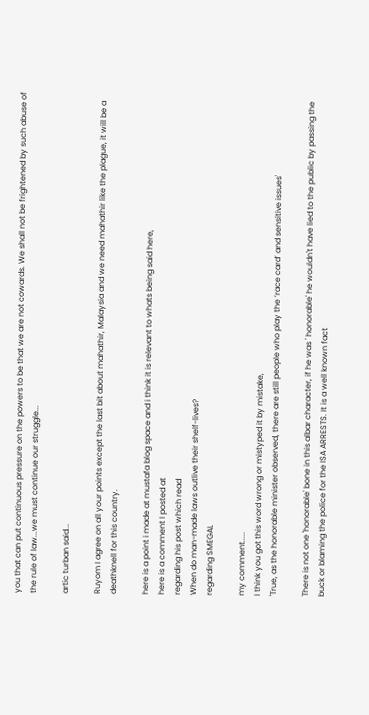you that can put continuous pressure on the powers to be that we are not cowards. We shall not be frightened by such abuse of the rule of law...we must continue our struggle...

artic turban said...

Ruyom I agree on all your points except the last bit about mahathir, Malaysia and we need mahathir like the plague, it will be a deathknell for this country.

here is a point i made at mustafa blog space and i think it is relevant to whats being said here,
here is a comment I posted at
regarding his post which read
When do man-made laws outlive their shelf-lives?
regarding SMEGAL

my comment.....
I think you got this word wrong or mistyped it by mistake,
'True, as the honorable minister observed, there are still people who play the ‘race card’ and sensitive issues'

There is not one 'honorable' bone in this albar character, if he was ' honorable' he wouldn't have lied to the public by passing the buck or blaming the police for the ISA ARRESTS. It is a well known fact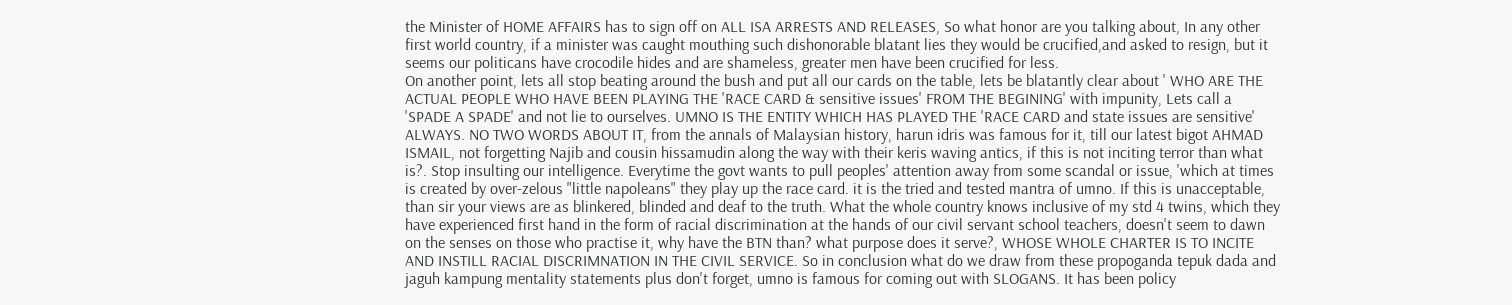the Minister of HOME AFFAIRS has to sign off on ALL ISA ARRESTS AND RELEASES, So what honor are you talking about, In any other first world country, if a minister was caught mouthing such dishonorable blatant lies they would be crucified,and asked to resign, but it seems our politicans have crocodile hides and are shameless, greater men have been crucified for less.
On another point, lets all stop beating around the bush and put all our cards on the table, lets be blatantly clear about ' WHO ARE THE ACTUAL PEOPLE WHO HAVE BEEN PLAYING THE 'RACE CARD & sensitive issues' FROM THE BEGINING' with impunity, Lets call a 'SPADE A SPADE' and not lie to ourselves. UMNO IS THE ENTITY WHICH HAS PLAYED THE 'RACE CARD and state issues are sensitive' ALWAYS. NO TWO WORDS ABOUT IT, from the annals of Malaysian history, harun idris was famous for it, till our latest bigot AHMAD ISMAIL, not forgetting Najib and cousin hissamudin along the way with their keris waving antics, if this is not inciting terror than what is?. Stop insulting our intelligence. Everytime the govt wants to pull peoples' attention away from some scandal or issue, 'which at times is created by over-zelous "little napoleans" they play up the race card. it is the tried and tested mantra of umno. If this is unacceptable, than sir your views are as blinkered, blinded and deaf to the truth. What the whole country knows inclusive of my std 4 twins, which they have experienced first hand in the form of racial discrimination at the hands of our civil servant school teachers, doesn't seem to dawn on the senses on those who practise it, why have the BTN than? what purpose does it serve?, WHOSE WHOLE CHARTER IS TO INCITE AND INSTILL RACIAL DISCRIMNATION IN THE CIVIL SERVICE. So in conclusion what do we draw from these propoganda tepuk dada and jaguh kampung mentality statements plus don't forget, umno is famous for coming out with SLOGANS. It has been policy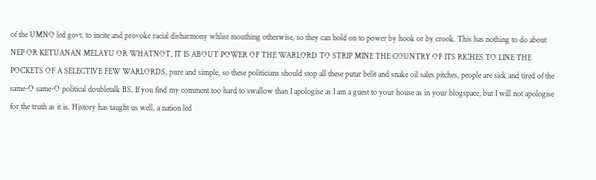of the UMNO led govt, to incite and provoke racial disharmony whlist mouthing otherwise, so they can hold on to power by hook or by crook. This has nothing to do about NEP OR KETUANAN MELAYU OR WHATNOT, IT IS ABOUT POWER OF THE WARLORD TO STRIP MINE THE COUNTRY OF ITS RICHES TO LINE THE POCKETS OF A SELECTIVE FEW WARLORDS, pure and simple, so these politicians should stop all these putar belit and snake oil sales pitches, people are sick and tired of the same-O same-O political doubletalk BS. If you find my comment too hard to swallow than I apologise as I am a guest to your house as in your blogspace, but I will not apologise for the truth as it is. History has taught us well, a nation led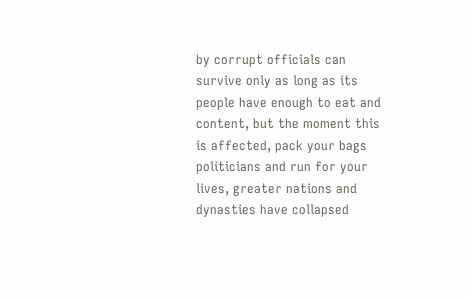by corrupt officials can survive only as long as its people have enough to eat and content, but the moment this is affected, pack your bags politicians and run for your lives, greater nations and dynasties have collapsed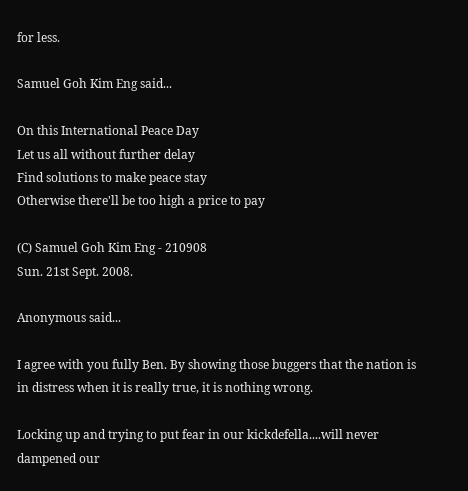for less.

Samuel Goh Kim Eng said...

On this International Peace Day
Let us all without further delay
Find solutions to make peace stay
Otherwise there'll be too high a price to pay

(C) Samuel Goh Kim Eng - 210908
Sun. 21st Sept. 2008.

Anonymous said...

I agree with you fully Ben. By showing those buggers that the nation is in distress when it is really true, it is nothing wrong.

Locking up and trying to put fear in our kickdefella....will never dampened our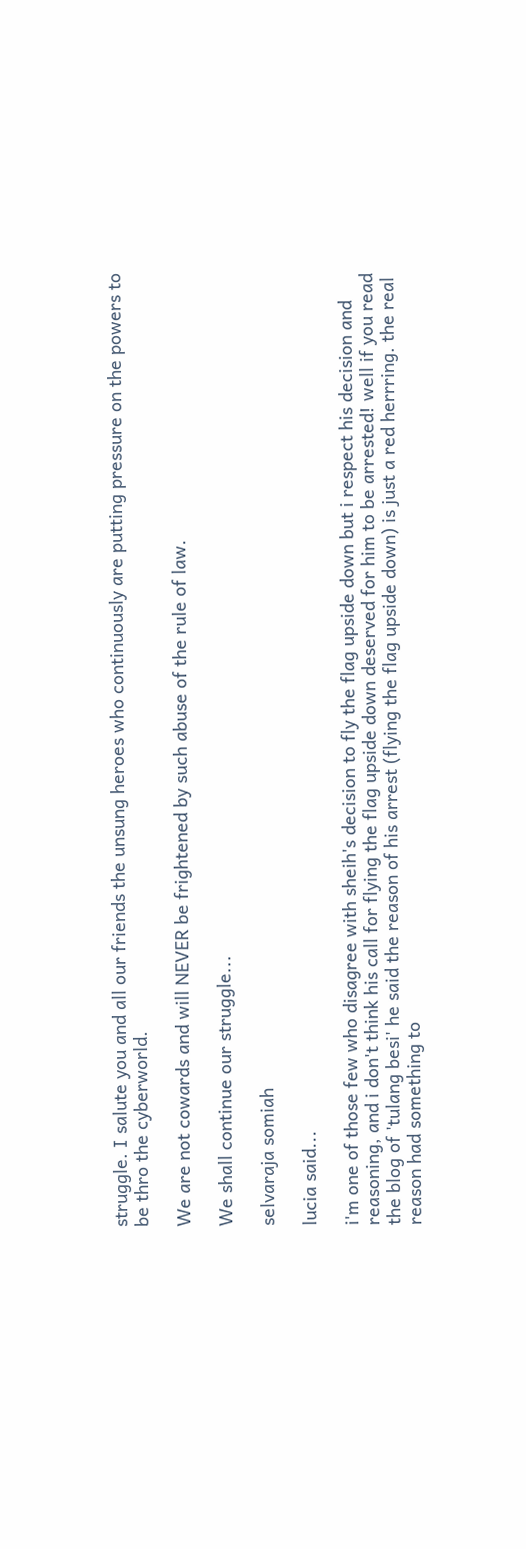struggle. I salute you and all our friends the unsung heroes who continuously are putting pressure on the powers to be thro the cyberworld.

We are not cowards and will NEVER be frightened by such abuse of the rule of law.

We shall continue our struggle...

selvaraja somiah

lucia said...

i'm one of those few who disagree with sheih's decision to fly the flag upside down but i respect his decision and reasoning, and i don't think his call for flying the flag upside down deserved for him to be arrested! well if you read the blog of 'tulang besi' he said the reason of his arrest (flying the flag upside down) is just a red herrring. the real reason had something to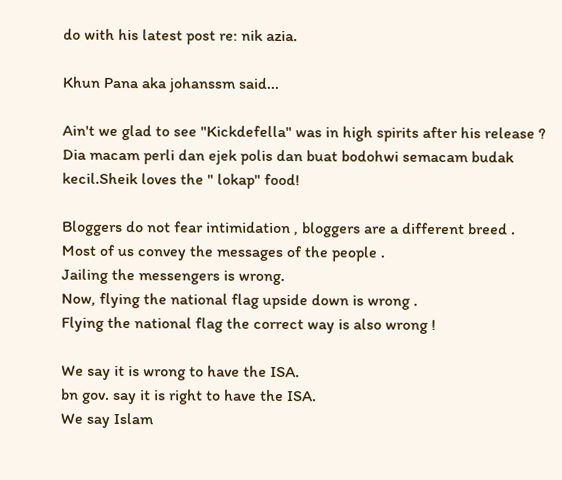do with his latest post re: nik azia.

Khun Pana aka johanssm said...

Ain't we glad to see "Kickdefella" was in high spirits after his release ? Dia macam perli dan ejek polis dan buat bodohwi semacam budak kecil.Sheik loves the " lokap" food!

Bloggers do not fear intimidation , bloggers are a different breed .
Most of us convey the messages of the people .
Jailing the messengers is wrong.
Now, flying the national flag upside down is wrong .
Flying the national flag the correct way is also wrong !

We say it is wrong to have the ISA.
bn gov. say it is right to have the ISA.
We say Islam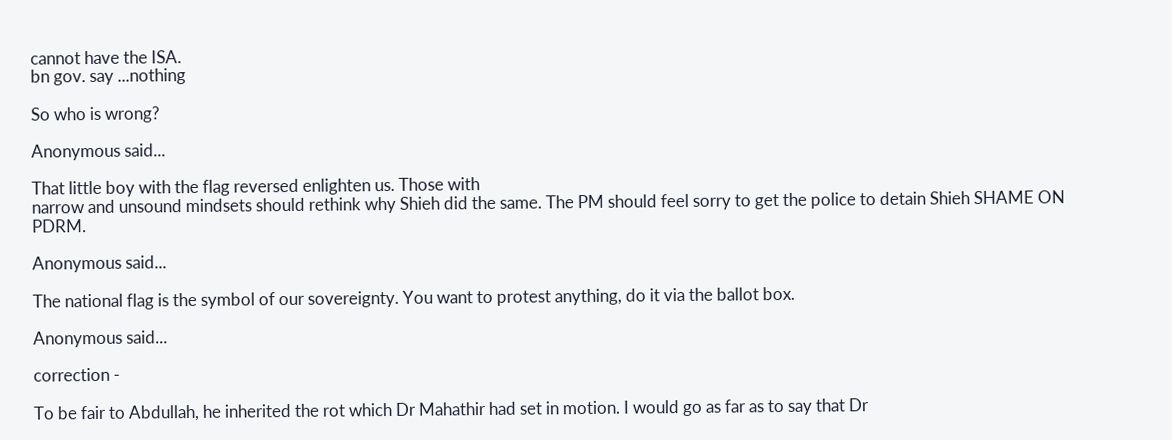cannot have the ISA.
bn gov. say ...nothing

So who is wrong?

Anonymous said...

That little boy with the flag reversed enlighten us. Those with
narrow and unsound mindsets should rethink why Shieh did the same. The PM should feel sorry to get the police to detain Shieh SHAME ON PDRM.

Anonymous said...

The national flag is the symbol of our sovereignty. You want to protest anything, do it via the ballot box.

Anonymous said...

correction -

To be fair to Abdullah, he inherited the rot which Dr Mahathir had set in motion. I would go as far as to say that Dr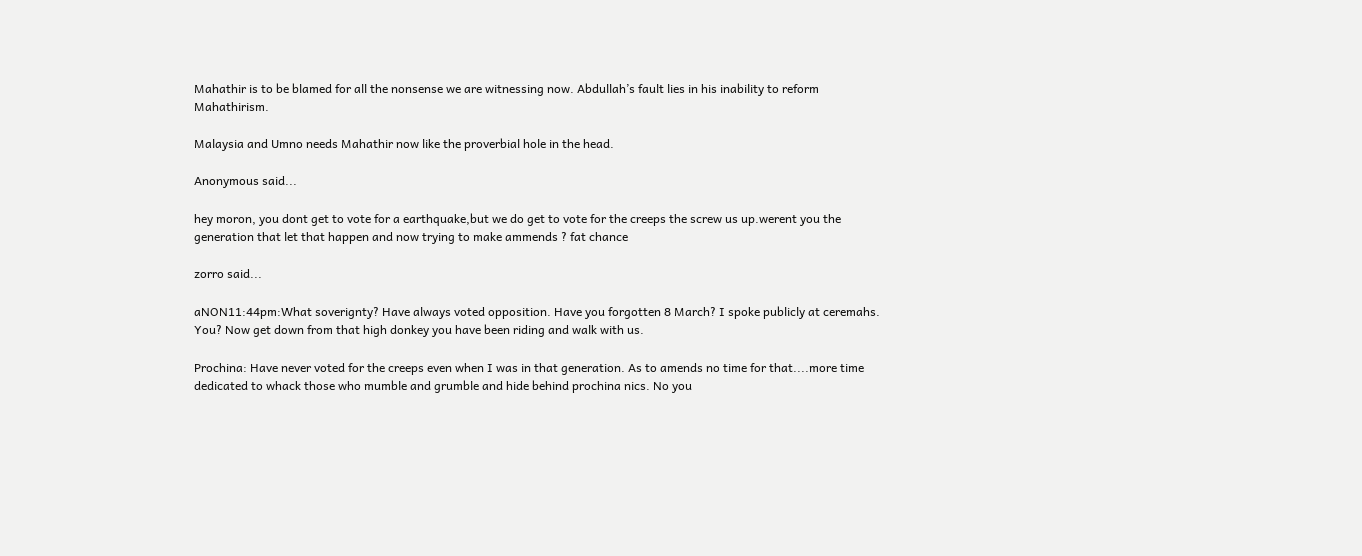Mahathir is to be blamed for all the nonsense we are witnessing now. Abdullah’s fault lies in his inability to reform Mahathirism.

Malaysia and Umno needs Mahathir now like the proverbial hole in the head.

Anonymous said...

hey moron, you dont get to vote for a earthquake,but we do get to vote for the creeps the screw us up.werent you the generation that let that happen and now trying to make ammends ? fat chance

zorro said...

aNON11:44pm:What soverignty? Have always voted opposition. Have you forgotten 8 March? I spoke publicly at ceremahs. You? Now get down from that high donkey you have been riding and walk with us.

Prochina: Have never voted for the creeps even when I was in that generation. As to amends no time for that....more time dedicated to whack those who mumble and grumble and hide behind prochina nics. No you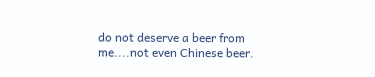do not deserve a beer from me....not even Chinese beer.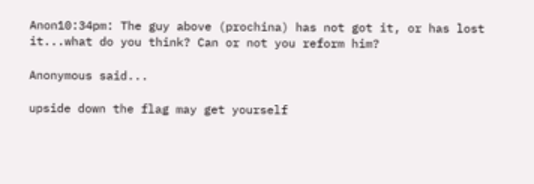Anon10:34pm: The guy above (prochina) has not got it, or has lost it...what do you think? Can or not you reform him?

Anonymous said...

upside down the flag may get yourself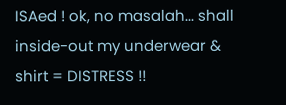ISAed ! ok, no masalah... shall inside-out my underwear & shirt = DISTRESS !!